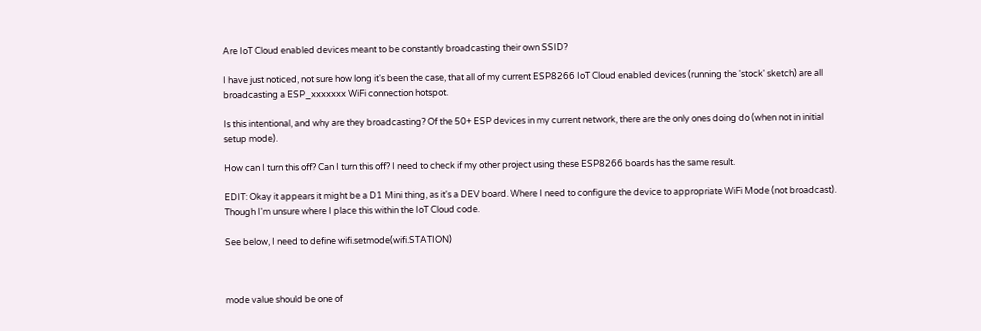Are IoT Cloud enabled devices meant to be constantly broadcasting their own SSID?

I have just noticed, not sure how long it's been the case, that all of my current ESP8266 IoT Cloud enabled devices (running the 'stock' sketch) are all broadcasting a ESP_xxxxxxx WiFi connection hotspot.

Is this intentional, and why are they broadcasting? Of the 50+ ESP devices in my current network, there are the only ones doing do (when not in initial setup mode).

How can I turn this off? Can I turn this off? I need to check if my other project using these ESP8266 boards has the same result.

EDIT: Okay it appears it might be a D1 Mini thing, as it's a DEV board. Where I need to configure the device to appropriate WiFi Mode (not broadcast). Though I'm unsure where I place this within the IoT Cloud code.

See below, I need to define wifi.setmode(wifi.STATION)



mode value should be one of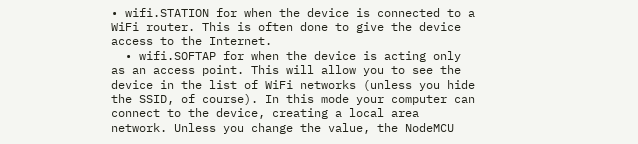• wifi.STATION for when the device is connected to a WiFi router. This is often done to give the device access to the Internet.
  • wifi.SOFTAP for when the device is acting only as an access point. This will allow you to see the device in the list of WiFi networks (unless you hide the SSID, of course). In this mode your computer can connect to the device, creating a local area network. Unless you change the value, the NodeMCU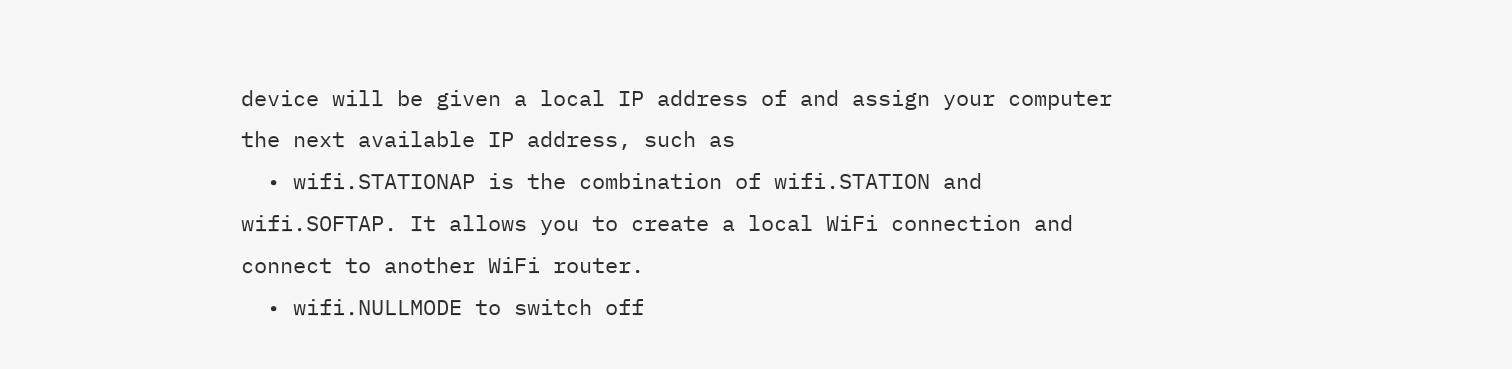device will be given a local IP address of and assign your computer the next available IP address, such as
  • wifi.STATIONAP is the combination of wifi.STATION and wifi.SOFTAP. It allows you to create a local WiFi connection and connect to another WiFi router.
  • wifi.NULLMODE to switch off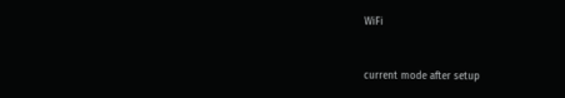WiFi


current mode after setup